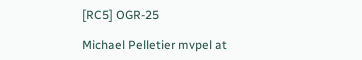[RC5] OGR-25

Michael Pelletier mvpel at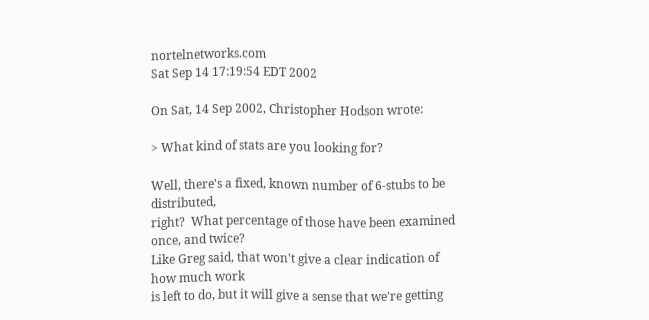nortelnetworks.com
Sat Sep 14 17:19:54 EDT 2002

On Sat, 14 Sep 2002, Christopher Hodson wrote:

> What kind of stats are you looking for?

Well, there's a fixed, known number of 6-stubs to be distributed,
right?  What percentage of those have been examined once, and twice?
Like Greg said, that won't give a clear indication of how much work
is left to do, but it will give a sense that we're getting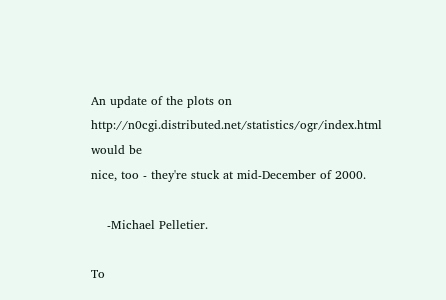An update of the plots on
http://n0cgi.distributed.net/statistics/ogr/index.html would be
nice, too - they're stuck at mid-December of 2000.

    -Michael Pelletier.

To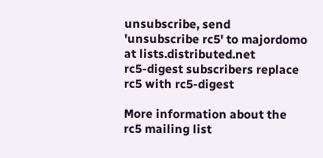unsubscribe, send 'unsubscribe rc5' to majordomo at lists.distributed.net
rc5-digest subscribers replace rc5 with rc5-digest

More information about the rc5 mailing list